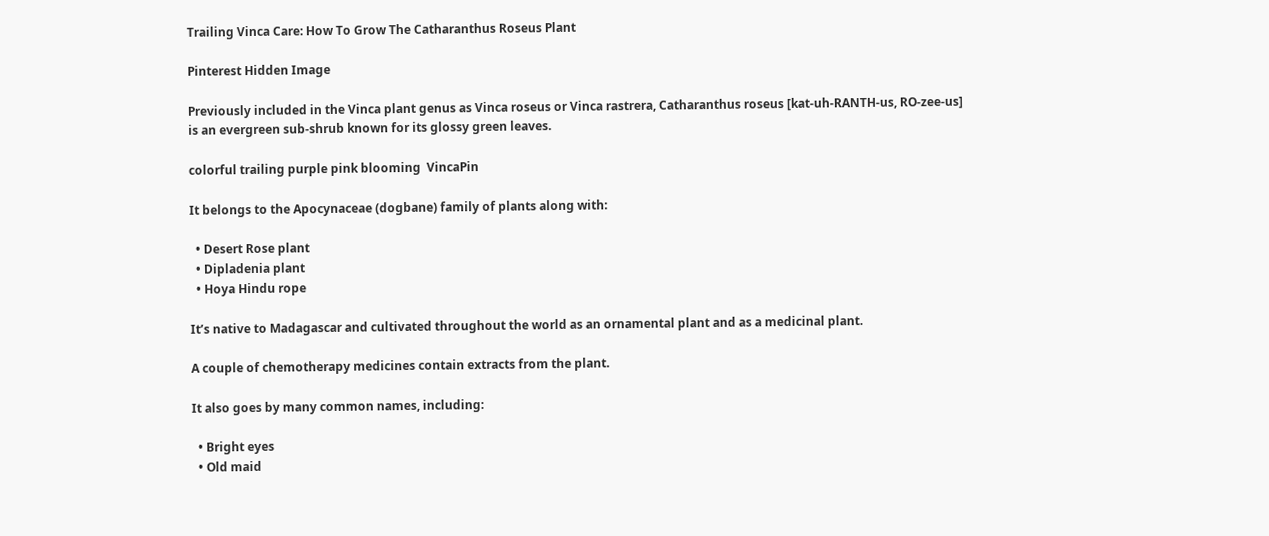Trailing Vinca Care: How To Grow The Catharanthus Roseus Plant

Pinterest Hidden Image

Previously included in the Vinca plant genus as Vinca roseus or Vinca rastrera, Catharanthus roseus [kat-uh-RANTH-us, RO-zee-us] is an evergreen sub-shrub known for its glossy green leaves.

colorful trailing purple pink blooming  VincaPin

It belongs to the Apocynaceae (dogbane) family of plants along with:

  • Desert Rose plant
  • Dipladenia plant
  • Hoya Hindu rope

It’s native to Madagascar and cultivated throughout the world as an ornamental plant and as a medicinal plant.

A couple of chemotherapy medicines contain extracts from the plant.

It also goes by many common names, including:

  • Bright eyes
  • Old maid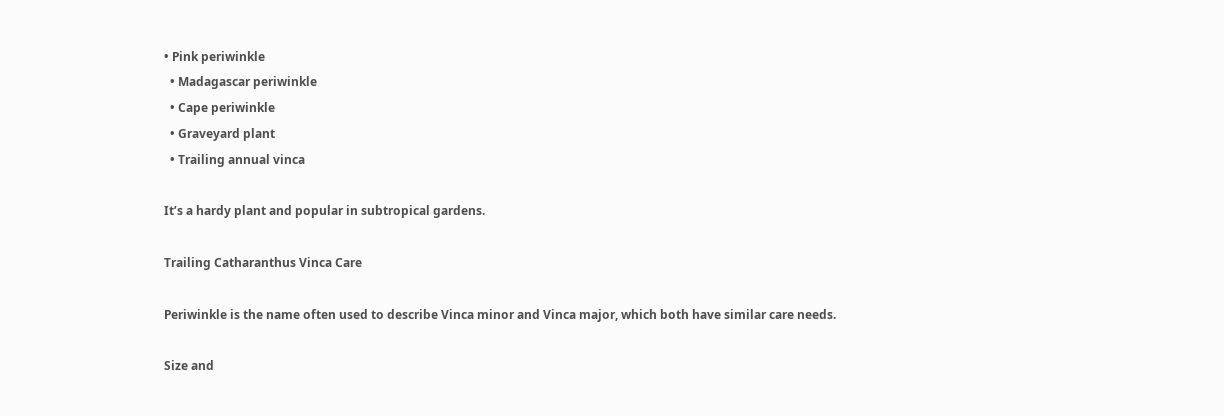• Pink periwinkle
  • Madagascar periwinkle
  • Cape periwinkle
  • Graveyard plant
  • Trailing annual vinca

It’s a hardy plant and popular in subtropical gardens.

Trailing Catharanthus Vinca Care

Periwinkle is the name often used to describe Vinca minor and Vinca major, which both have similar care needs.

Size and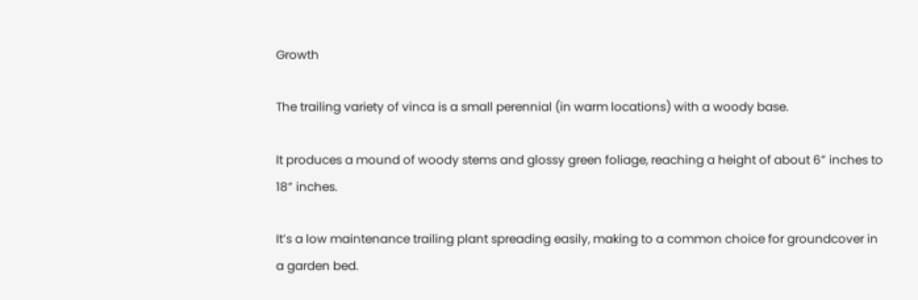Growth

The trailing variety of vinca is a small perennial (in warm locations) with a woody base.

It produces a mound of woody stems and glossy green foliage, reaching a height of about 6” inches to 18” inches.

It’s a low maintenance trailing plant spreading easily, making to a common choice for groundcover in a garden bed.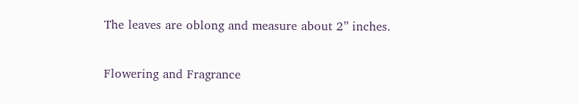The leaves are oblong and measure about 2” inches.

Flowering and Fragrance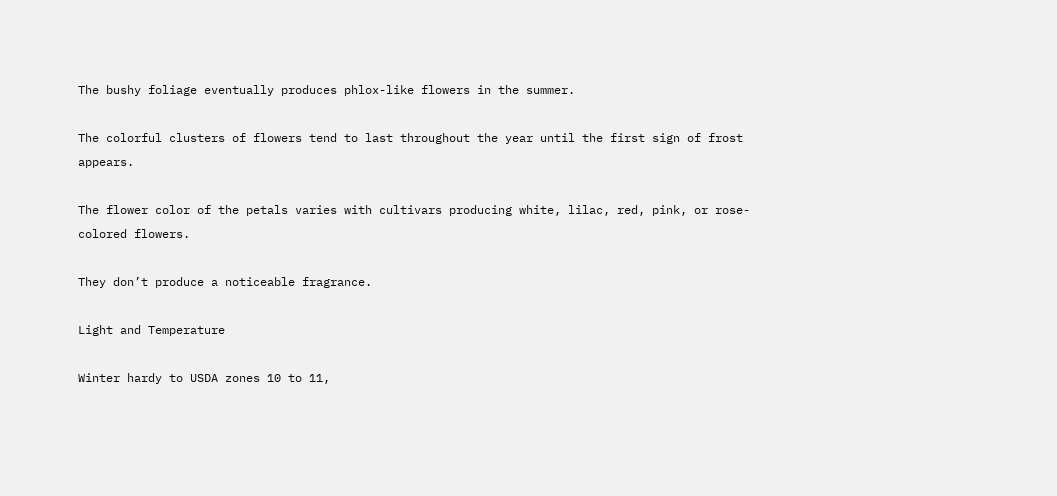The bushy foliage eventually produces phlox-like flowers in the summer.

The colorful clusters of flowers tend to last throughout the year until the first sign of frost appears.

The flower color of the petals varies with cultivars producing white, lilac, red, pink, or rose-colored flowers.

They don’t produce a noticeable fragrance.

Light and Temperature

Winter hardy to USDA zones 10 to 11,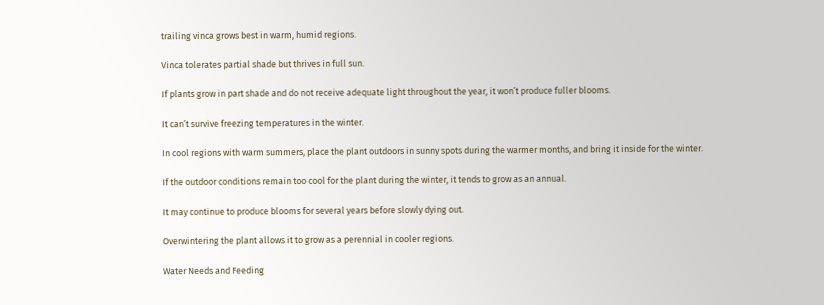trailing vinca grows best in warm, humid regions.

Vinca tolerates partial shade but thrives in full sun.

If plants grow in part shade and do not receive adequate light throughout the year, it won’t produce fuller blooms.

It can’t survive freezing temperatures in the winter.

In cool regions with warm summers, place the plant outdoors in sunny spots during the warmer months, and bring it inside for the winter.

If the outdoor conditions remain too cool for the plant during the winter, it tends to grow as an annual.

It may continue to produce blooms for several years before slowly dying out.

Overwintering the plant allows it to grow as a perennial in cooler regions.

Water Needs and Feeding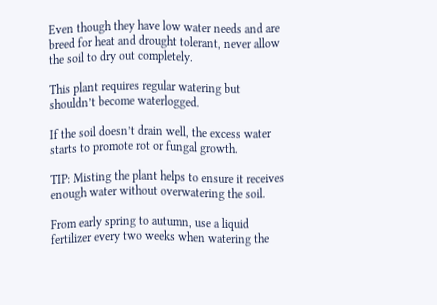Even though they have low water needs and are breed for heat and drought tolerant, never allow the soil to dry out completely.

This plant requires regular watering but shouldn’t become waterlogged.

If the soil doesn’t drain well, the excess water starts to promote rot or fungal growth.

TIP: Misting the plant helps to ensure it receives enough water without overwatering the soil.

From early spring to autumn, use a liquid fertilizer every two weeks when watering the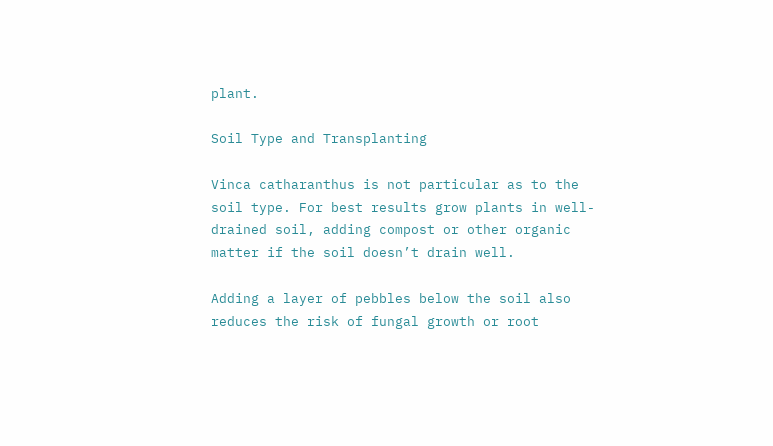plant.

Soil Type and Transplanting

Vinca catharanthus is not particular as to the soil type. For best results grow plants in well-drained soil, adding compost or other organic matter if the soil doesn’t drain well.

Adding a layer of pebbles below the soil also reduces the risk of fungal growth or root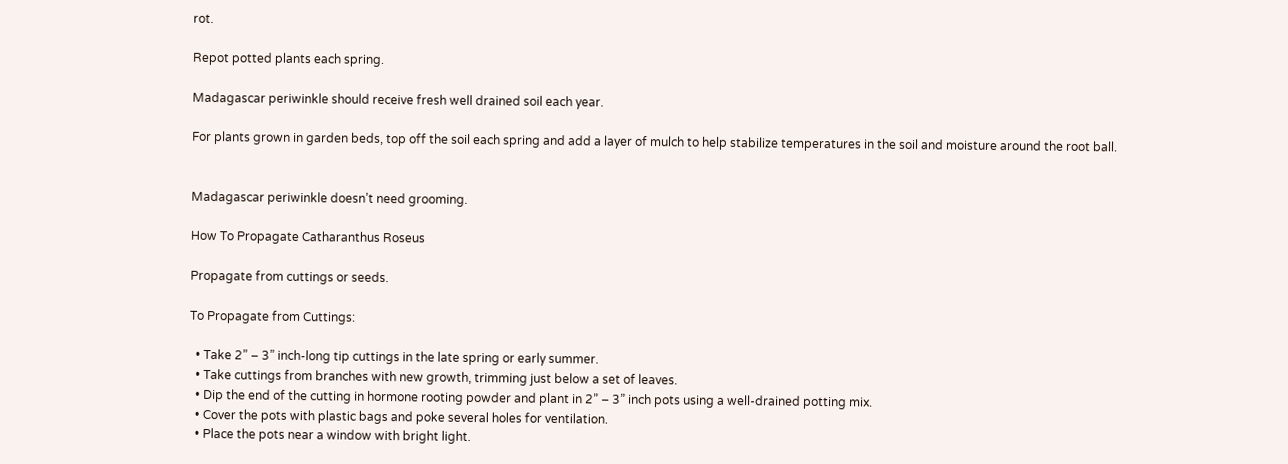rot.

Repot potted plants each spring.

Madagascar periwinkle should receive fresh well drained soil each year.

For plants grown in garden beds, top off the soil each spring and add a layer of mulch to help stabilize temperatures in the soil and moisture around the root ball.


Madagascar periwinkle doesn’t need grooming.

How To Propagate Catharanthus Roseus

Propagate from cuttings or seeds.

To Propagate from Cuttings:

  • Take 2” – 3” inch-long tip cuttings in the late spring or early summer.
  • Take cuttings from branches with new growth, trimming just below a set of leaves.
  • Dip the end of the cutting in hormone rooting powder and plant in 2” – 3” inch pots using a well-drained potting mix.
  • Cover the pots with plastic bags and poke several holes for ventilation.
  • Place the pots near a window with bright light.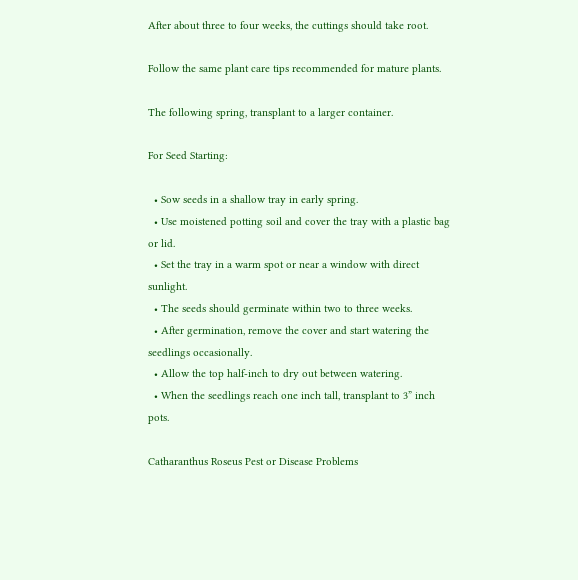After about three to four weeks, the cuttings should take root.

Follow the same plant care tips recommended for mature plants.

The following spring, transplant to a larger container.

For Seed Starting:

  • Sow seeds in a shallow tray in early spring.
  • Use moistened potting soil and cover the tray with a plastic bag or lid.
  • Set the tray in a warm spot or near a window with direct sunlight.
  • The seeds should germinate within two to three weeks.
  • After germination, remove the cover and start watering the seedlings occasionally.
  • Allow the top half-inch to dry out between watering.
  • When the seedlings reach one inch tall, transplant to 3” inch pots.

Catharanthus Roseus Pest or Disease Problems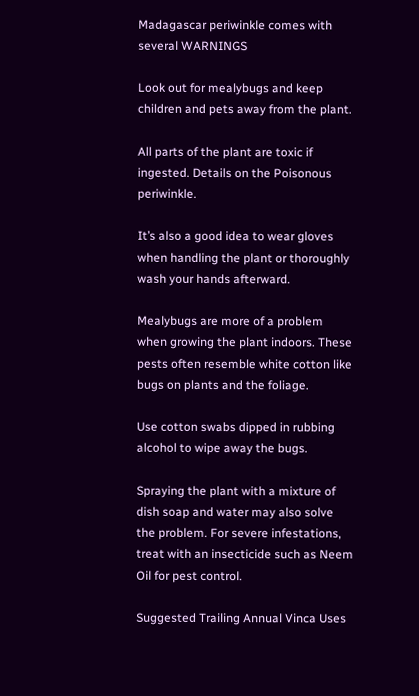Madagascar periwinkle comes with several WARNINGS

Look out for mealybugs and keep children and pets away from the plant.

All parts of the plant are toxic if ingested. Details on the Poisonous periwinkle.

It’s also a good idea to wear gloves when handling the plant or thoroughly wash your hands afterward.

Mealybugs are more of a problem when growing the plant indoors. These pests often resemble white cotton like bugs on plants and the foliage.

Use cotton swabs dipped in rubbing alcohol to wipe away the bugs.

Spraying the plant with a mixture of dish soap and water may also solve the problem. For severe infestations, treat with an insecticide such as Neem Oil for pest control.

Suggested Trailing Annual Vinca Uses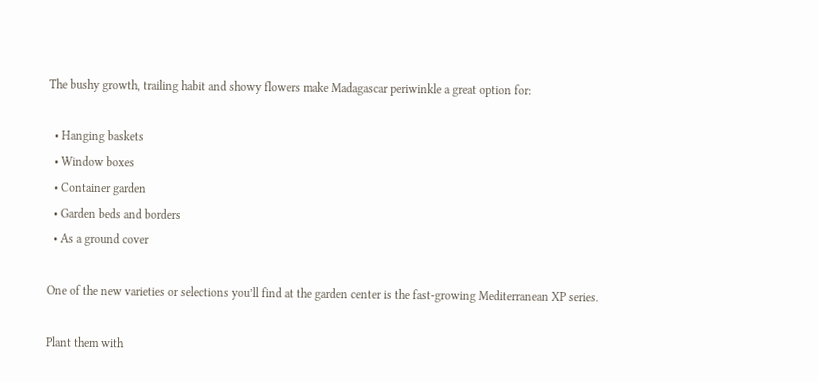The bushy growth, trailing habit and showy flowers make Madagascar periwinkle a great option for:

  • Hanging baskets
  • Window boxes
  • Container garden
  • Garden beds and borders
  • As a ground cover

One of the new varieties or selections you’ll find at the garden center is the fast-growing Mediterranean XP series.

Plant them with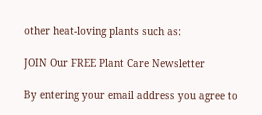other heat-loving plants such as:

JOIN Our FREE Plant Care Newsletter

By entering your email address you agree to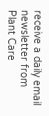receive a daily email newsletter from Plant Care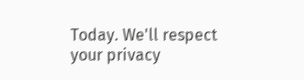Today. We'll respect your privacy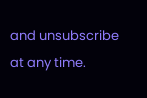and unsubscribe at any time.